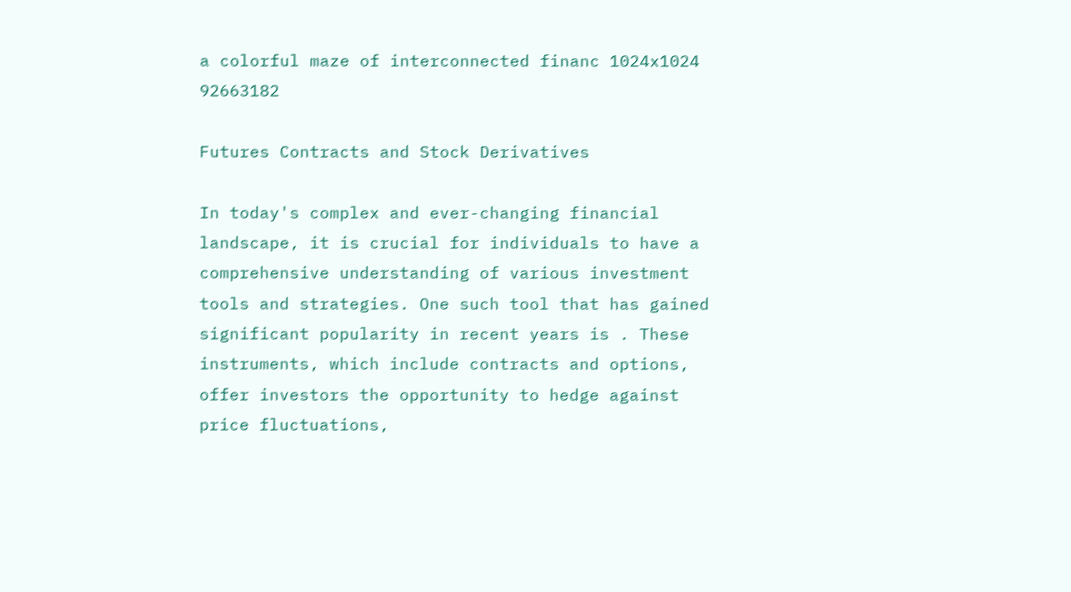a colorful maze of interconnected financ 1024x1024 92663182

Futures Contracts and Stock Derivatives

In today's complex and ever-changing financial landscape, it is crucial for individuals to have a comprehensive understanding of various investment tools and strategies. One such tool that has gained significant popularity in recent years is . These instruments, which include contracts and options, offer investors the opportunity to hedge against price fluctuations,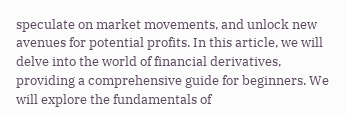speculate on market movements, and unlock new avenues for potential profits. In this article, we will delve into the world of financial derivatives, providing a comprehensive guide for beginners. We will explore the fundamentals of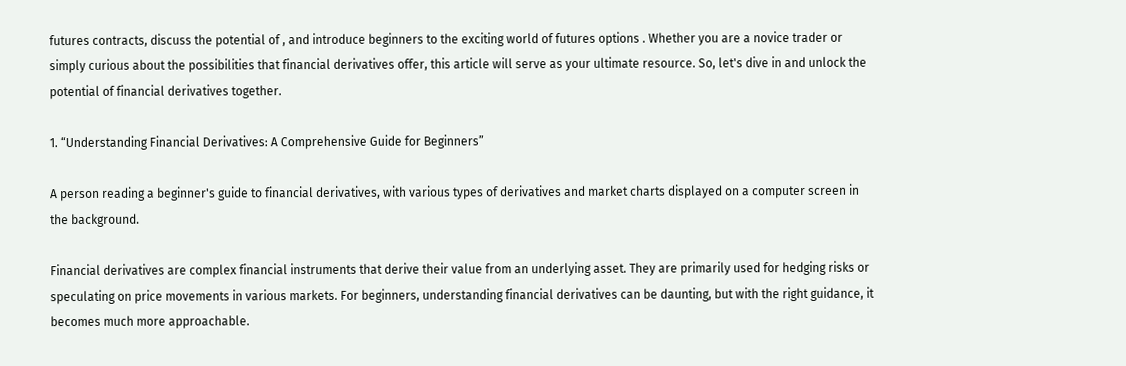futures contracts, discuss the potential of , and introduce beginners to the exciting world of futures options . Whether you are a novice trader or simply curious about the possibilities that financial derivatives offer, this article will serve as your ultimate resource. So, let's dive in and unlock the potential of financial derivatives together.

1. “Understanding Financial Derivatives: A Comprehensive Guide for Beginners”

A person reading a beginner's guide to financial derivatives, with various types of derivatives and market charts displayed on a computer screen in the background.

Financial derivatives are complex financial instruments that derive their value from an underlying asset. They are primarily used for hedging risks or speculating on price movements in various markets. For beginners, understanding financial derivatives can be daunting, but with the right guidance, it becomes much more approachable.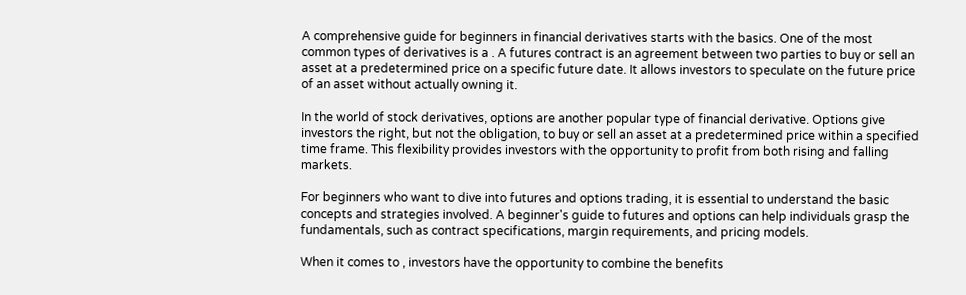A comprehensive guide for beginners in financial derivatives starts with the basics. One of the most common types of derivatives is a . A futures contract is an agreement between two parties to buy or sell an asset at a predetermined price on a specific future date. It allows investors to speculate on the future price of an asset without actually owning it.

In the world of stock derivatives, options are another popular type of financial derivative. Options give investors the right, but not the obligation, to buy or sell an asset at a predetermined price within a specified time frame. This flexibility provides investors with the opportunity to profit from both rising and falling markets.

For beginners who want to dive into futures and options trading, it is essential to understand the basic concepts and strategies involved. A beginner's guide to futures and options can help individuals grasp the fundamentals, such as contract specifications, margin requirements, and pricing models.

When it comes to , investors have the opportunity to combine the benefits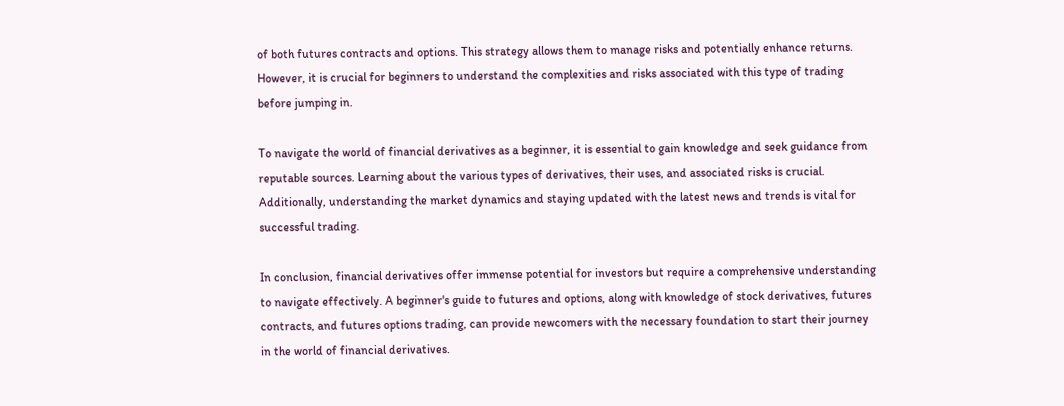of both futures contracts and options. This strategy allows them to manage risks and potentially enhance returns. However, it is crucial for beginners to understand the complexities and risks associated with this type of trading before jumping in.

To navigate the world of financial derivatives as a beginner, it is essential to gain knowledge and seek guidance from reputable sources. Learning about the various types of derivatives, their uses, and associated risks is crucial. Additionally, understanding the market dynamics and staying updated with the latest news and trends is vital for successful trading.

In conclusion, financial derivatives offer immense potential for investors but require a comprehensive understanding to navigate effectively. A beginner's guide to futures and options, along with knowledge of stock derivatives, futures contracts, and futures options trading, can provide newcomers with the necessary foundation to start their journey in the world of financial derivatives.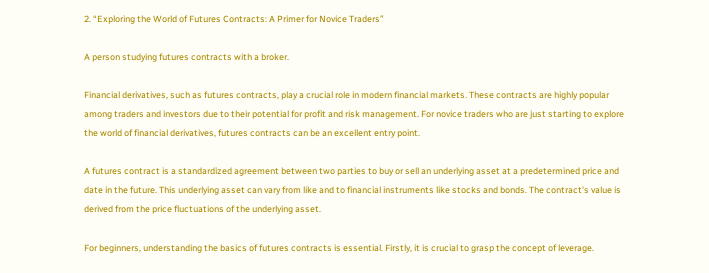2. “Exploring the World of Futures Contracts: A Primer for Novice Traders”

A person studying futures contracts with a broker.

Financial derivatives, such as futures contracts, play a crucial role in modern financial markets. These contracts are highly popular among traders and investors due to their potential for profit and risk management. For novice traders who are just starting to explore the world of financial derivatives, futures contracts can be an excellent entry point.

A futures contract is a standardized agreement between two parties to buy or sell an underlying asset at a predetermined price and date in the future. This underlying asset can vary from like and to financial instruments like stocks and bonds. The contract's value is derived from the price fluctuations of the underlying asset.

For beginners, understanding the basics of futures contracts is essential. Firstly, it is crucial to grasp the concept of leverage.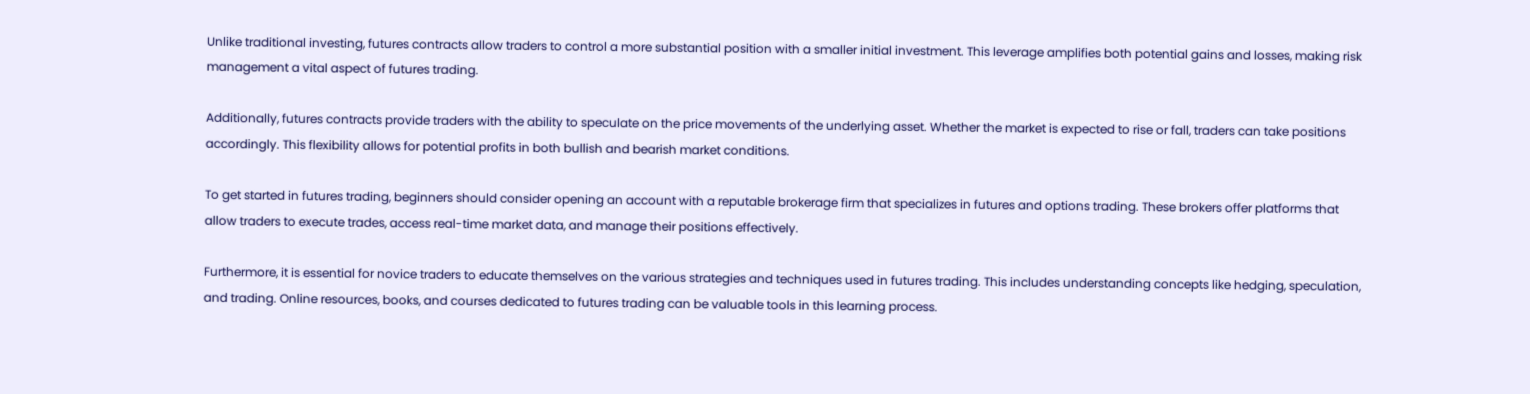Unlike traditional investing, futures contracts allow traders to control a more substantial position with a smaller initial investment. This leverage amplifies both potential gains and losses, making risk management a vital aspect of futures trading.

Additionally, futures contracts provide traders with the ability to speculate on the price movements of the underlying asset. Whether the market is expected to rise or fall, traders can take positions accordingly. This flexibility allows for potential profits in both bullish and bearish market conditions.

To get started in futures trading, beginners should consider opening an account with a reputable brokerage firm that specializes in futures and options trading. These brokers offer platforms that allow traders to execute trades, access real-time market data, and manage their positions effectively.

Furthermore, it is essential for novice traders to educate themselves on the various strategies and techniques used in futures trading. This includes understanding concepts like hedging, speculation, and trading. Online resources, books, and courses dedicated to futures trading can be valuable tools in this learning process.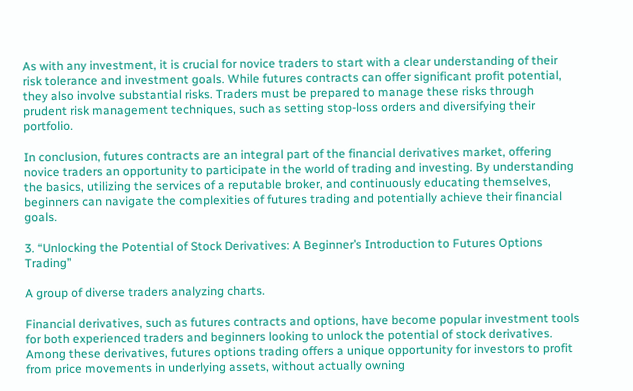As with any investment, it is crucial for novice traders to start with a clear understanding of their risk tolerance and investment goals. While futures contracts can offer significant profit potential, they also involve substantial risks. Traders must be prepared to manage these risks through prudent risk management techniques, such as setting stop-loss orders and diversifying their portfolio.

In conclusion, futures contracts are an integral part of the financial derivatives market, offering novice traders an opportunity to participate in the world of trading and investing. By understanding the basics, utilizing the services of a reputable broker, and continuously educating themselves, beginners can navigate the complexities of futures trading and potentially achieve their financial goals.

3. “Unlocking the Potential of Stock Derivatives: A Beginner’s Introduction to Futures Options Trading”

A group of diverse traders analyzing charts.

Financial derivatives, such as futures contracts and options, have become popular investment tools for both experienced traders and beginners looking to unlock the potential of stock derivatives. Among these derivatives, futures options trading offers a unique opportunity for investors to profit from price movements in underlying assets, without actually owning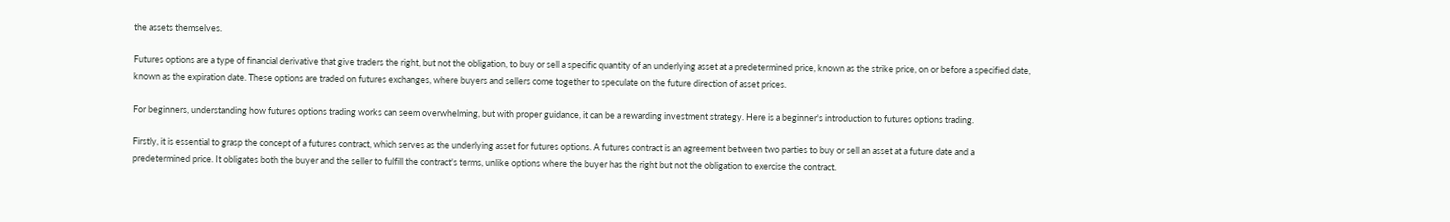the assets themselves.

Futures options are a type of financial derivative that give traders the right, but not the obligation, to buy or sell a specific quantity of an underlying asset at a predetermined price, known as the strike price, on or before a specified date, known as the expiration date. These options are traded on futures exchanges, where buyers and sellers come together to speculate on the future direction of asset prices.

For beginners, understanding how futures options trading works can seem overwhelming, but with proper guidance, it can be a rewarding investment strategy. Here is a beginner's introduction to futures options trading.

Firstly, it is essential to grasp the concept of a futures contract, which serves as the underlying asset for futures options. A futures contract is an agreement between two parties to buy or sell an asset at a future date and a predetermined price. It obligates both the buyer and the seller to fulfill the contract's terms, unlike options where the buyer has the right but not the obligation to exercise the contract.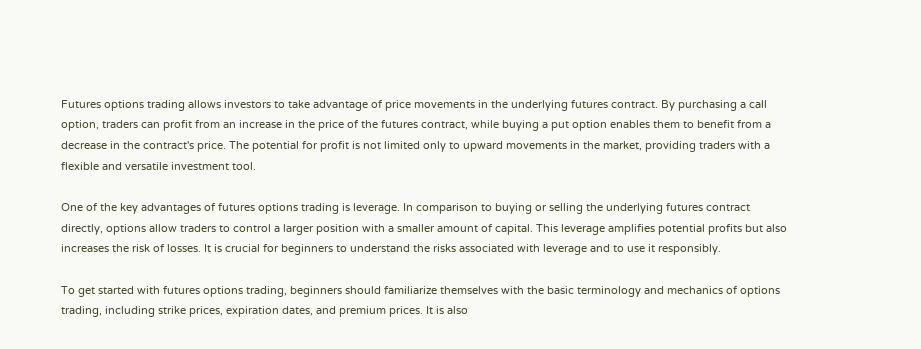Futures options trading allows investors to take advantage of price movements in the underlying futures contract. By purchasing a call option, traders can profit from an increase in the price of the futures contract, while buying a put option enables them to benefit from a decrease in the contract's price. The potential for profit is not limited only to upward movements in the market, providing traders with a flexible and versatile investment tool.

One of the key advantages of futures options trading is leverage. In comparison to buying or selling the underlying futures contract directly, options allow traders to control a larger position with a smaller amount of capital. This leverage amplifies potential profits but also increases the risk of losses. It is crucial for beginners to understand the risks associated with leverage and to use it responsibly.

To get started with futures options trading, beginners should familiarize themselves with the basic terminology and mechanics of options trading, including strike prices, expiration dates, and premium prices. It is also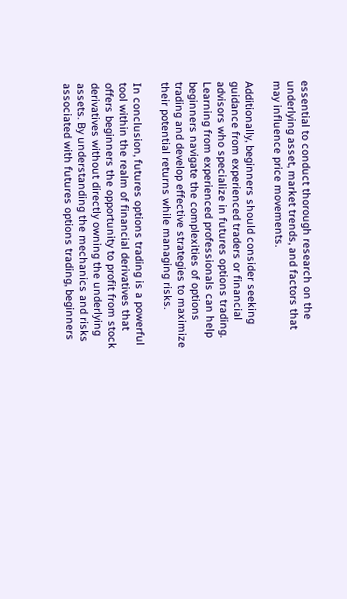essential to conduct thorough research on the underlying asset, market trends, and factors that may influence price movements.

Additionally, beginners should consider seeking guidance from experienced traders or financial advisors who specialize in futures options trading. Learning from experienced professionals can help beginners navigate the complexities of options trading and develop effective strategies to maximize their potential returns while managing risks.

In conclusion, futures options trading is a powerful tool within the realm of financial derivatives that offers beginners the opportunity to profit from stock derivatives without directly owning the underlying assets. By understanding the mechanics and risks associated with futures options trading, beginners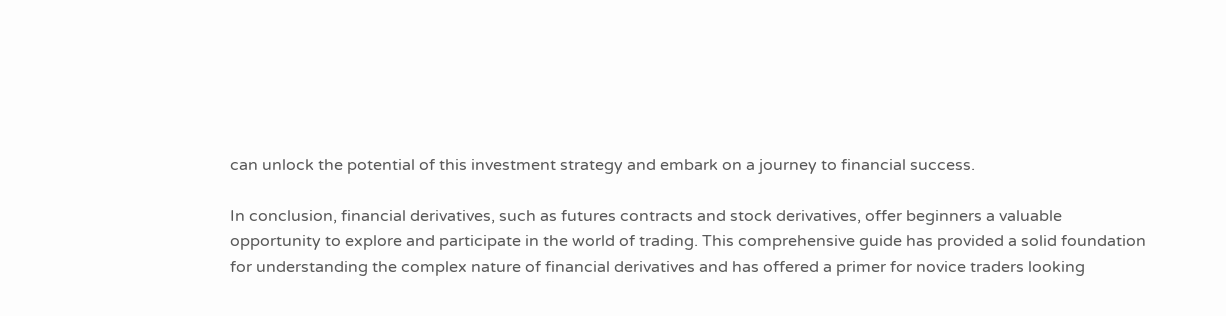can unlock the potential of this investment strategy and embark on a journey to financial success.

In conclusion, financial derivatives, such as futures contracts and stock derivatives, offer beginners a valuable opportunity to explore and participate in the world of trading. This comprehensive guide has provided a solid foundation for understanding the complex nature of financial derivatives and has offered a primer for novice traders looking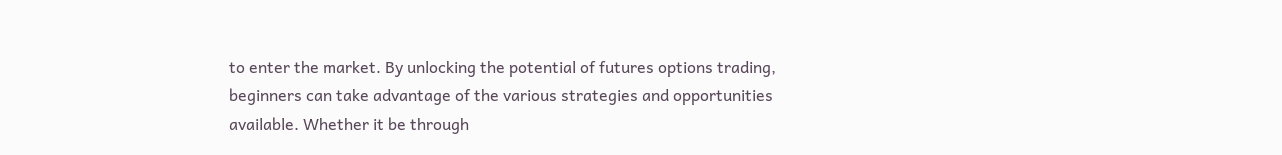to enter the market. By unlocking the potential of futures options trading, beginners can take advantage of the various strategies and opportunities available. Whether it be through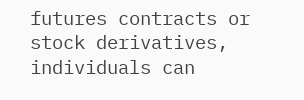futures contracts or stock derivatives, individuals can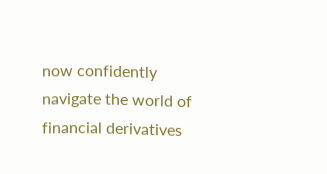now confidently navigate the world of financial derivatives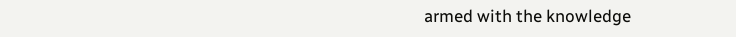armed with the knowledge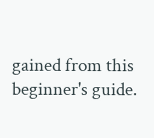gained from this beginner's guide.